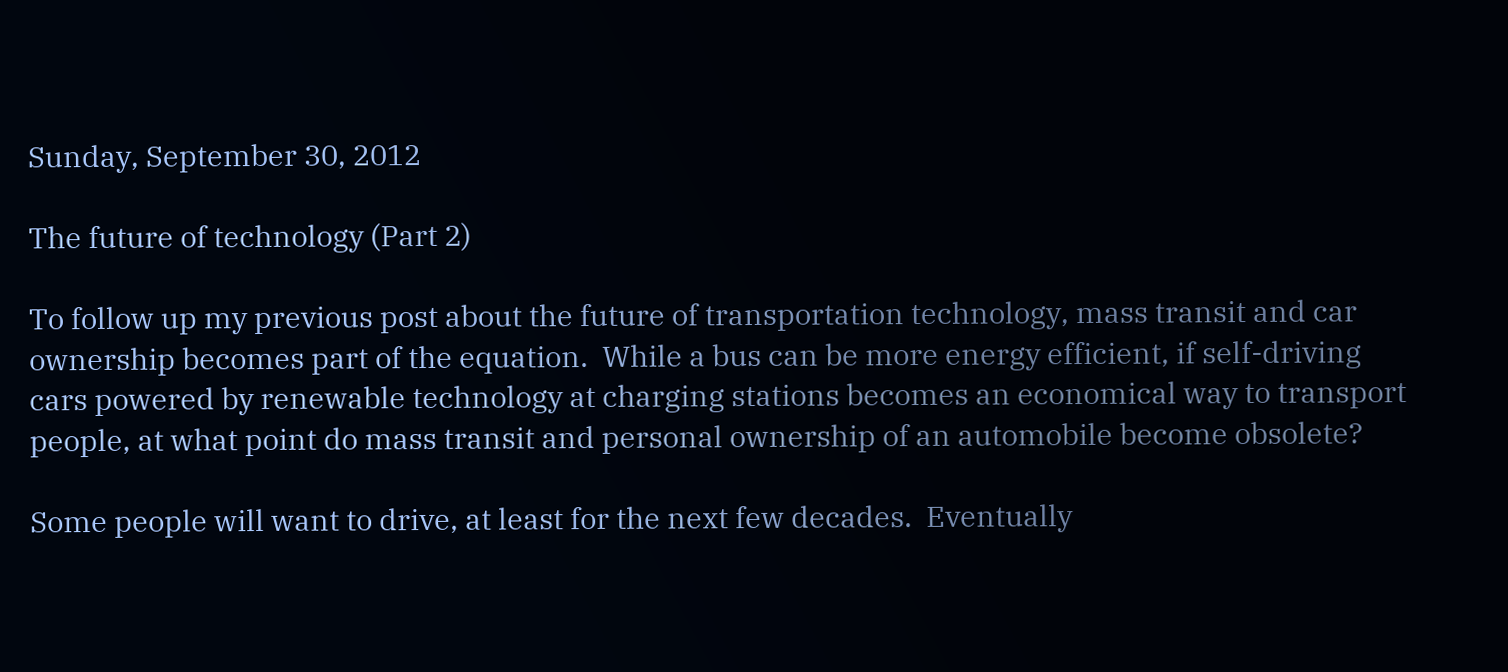Sunday, September 30, 2012

The future of technology (Part 2)

To follow up my previous post about the future of transportation technology, mass transit and car ownership becomes part of the equation.  While a bus can be more energy efficient, if self-driving cars powered by renewable technology at charging stations becomes an economical way to transport people, at what point do mass transit and personal ownership of an automobile become obsolete?

Some people will want to drive, at least for the next few decades.  Eventually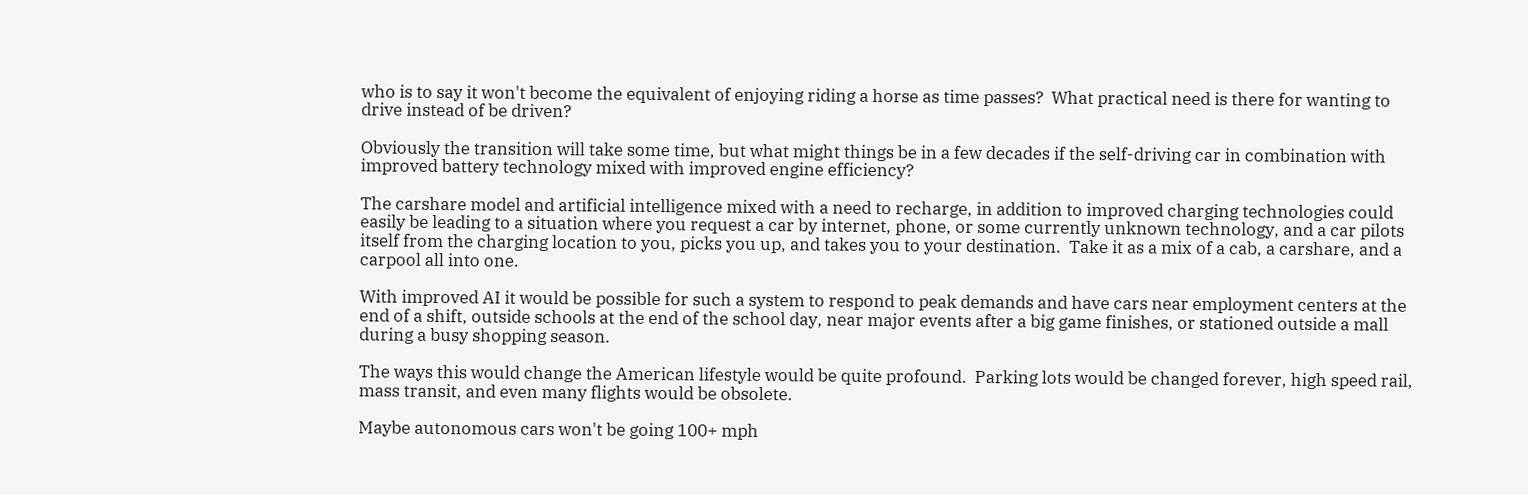who is to say it won't become the equivalent of enjoying riding a horse as time passes?  What practical need is there for wanting to drive instead of be driven?

Obviously the transition will take some time, but what might things be in a few decades if the self-driving car in combination with improved battery technology mixed with improved engine efficiency?

The carshare model and artificial intelligence mixed with a need to recharge, in addition to improved charging technologies could easily be leading to a situation where you request a car by internet, phone, or some currently unknown technology, and a car pilots itself from the charging location to you, picks you up, and takes you to your destination.  Take it as a mix of a cab, a carshare, and a carpool all into one.

With improved AI it would be possible for such a system to respond to peak demands and have cars near employment centers at the end of a shift, outside schools at the end of the school day, near major events after a big game finishes, or stationed outside a mall during a busy shopping season.

The ways this would change the American lifestyle would be quite profound.  Parking lots would be changed forever, high speed rail, mass transit, and even many flights would be obsolete.

Maybe autonomous cars won't be going 100+ mph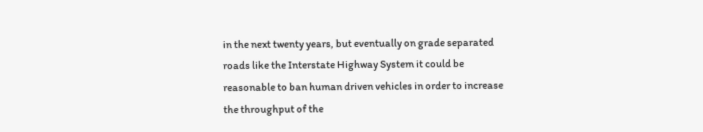in the next twenty years, but eventually on grade separated roads like the Interstate Highway System it could be reasonable to ban human driven vehicles in order to increase the throughput of the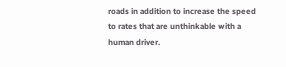roads in addition to increase the speed to rates that are unthinkable with a human driver.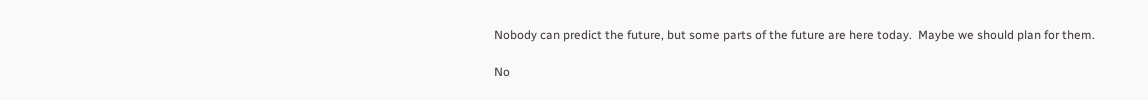Nobody can predict the future, but some parts of the future are here today.  Maybe we should plan for them.

No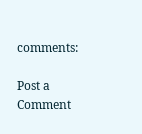comments:

Post a Comment